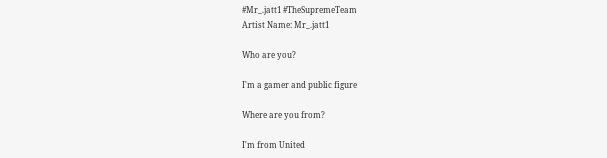#Mr_.jatt1 #TheSupremeTeam
Artist Name: Mr_.jatt1

Who are you?

I'm a gamer and public figure

Where are you from?

I'm from United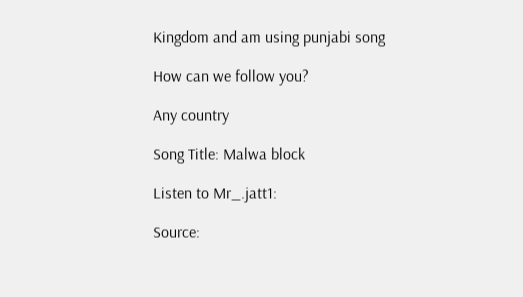Kingdom and am using punjabi song

How can we follow you?

Any country

Song Title: Malwa block

Listen to Mr_.jatt1:

Source: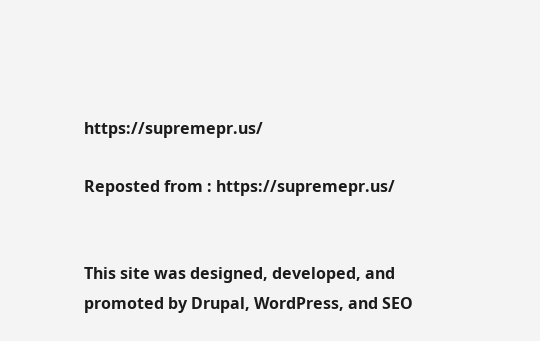https://supremepr.us/

Reposted from : https://supremepr.us/


This site was designed, developed, and promoted by Drupal, WordPress, and SEO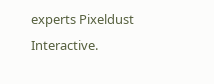experts Pixeldust Interactive.